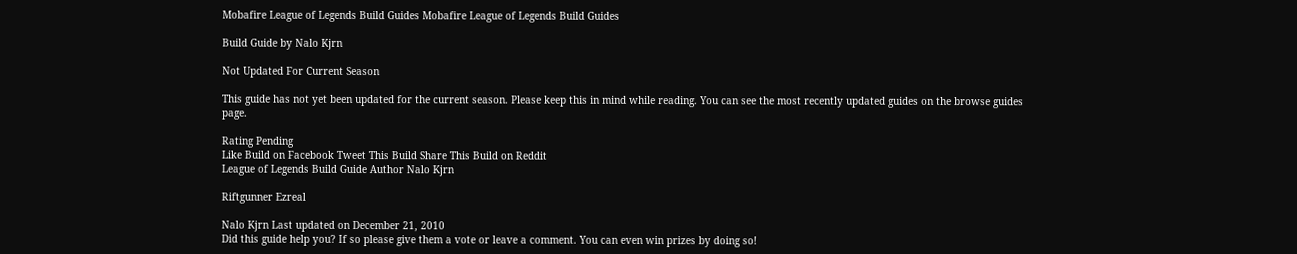Mobafire League of Legends Build Guides Mobafire League of Legends Build Guides

Build Guide by Nalo Kjrn

Not Updated For Current Season

This guide has not yet been updated for the current season. Please keep this in mind while reading. You can see the most recently updated guides on the browse guides page.

Rating Pending
Like Build on Facebook Tweet This Build Share This Build on Reddit
League of Legends Build Guide Author Nalo Kjrn

Riftgunner Ezreal

Nalo Kjrn Last updated on December 21, 2010
Did this guide help you? If so please give them a vote or leave a comment. You can even win prizes by doing so!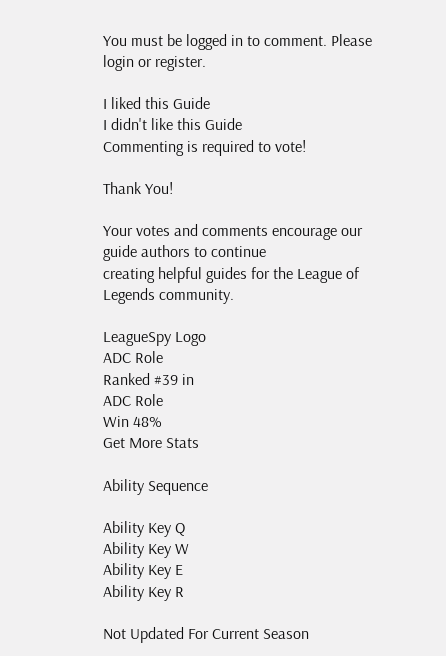You must be logged in to comment. Please login or register.

I liked this Guide
I didn't like this Guide
Commenting is required to vote!

Thank You!

Your votes and comments encourage our guide authors to continue
creating helpful guides for the League of Legends community.

LeagueSpy Logo
ADC Role
Ranked #39 in
ADC Role
Win 48%
Get More Stats

Ability Sequence

Ability Key Q
Ability Key W
Ability Key E
Ability Key R

Not Updated For Current Season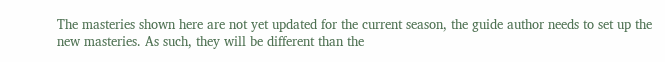The masteries shown here are not yet updated for the current season, the guide author needs to set up the new masteries. As such, they will be different than the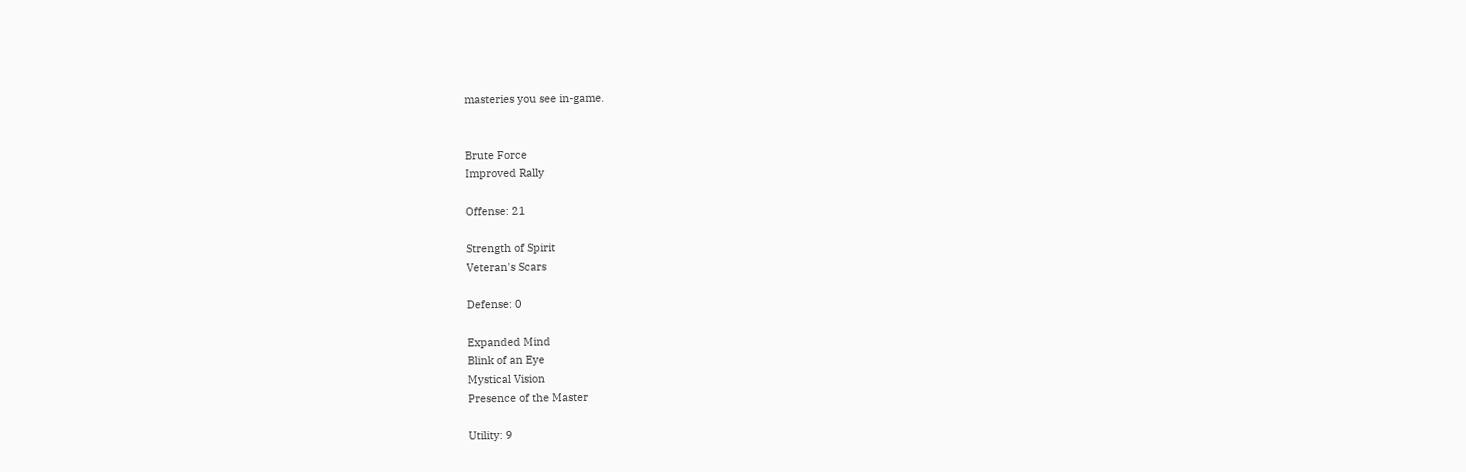masteries you see in-game.


Brute Force
Improved Rally

Offense: 21

Strength of Spirit
Veteran's Scars

Defense: 0

Expanded Mind
Blink of an Eye
Mystical Vision
Presence of the Master

Utility: 9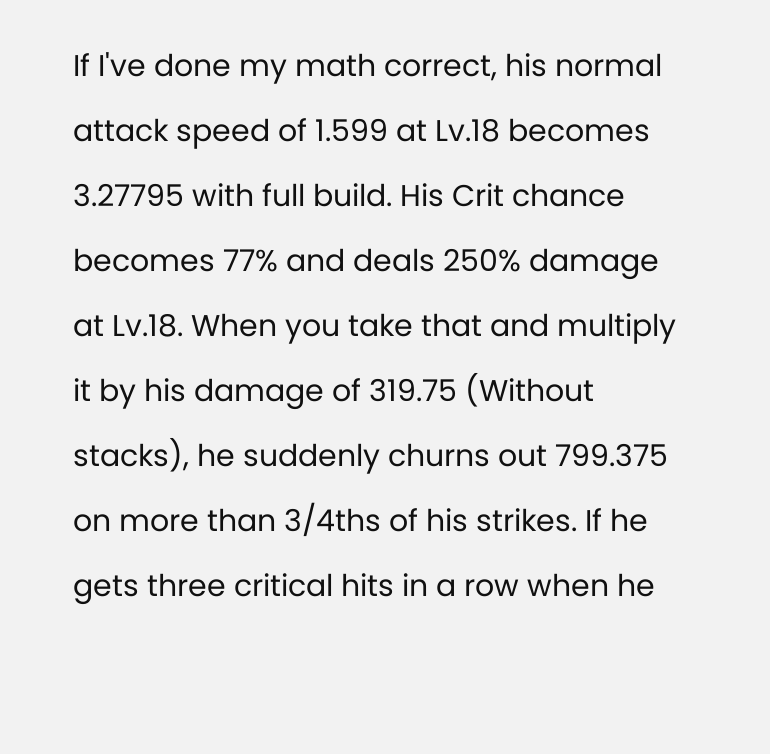If I've done my math correct, his normal attack speed of 1.599 at Lv.18 becomes 3.27795 with full build. His Crit chance becomes 77% and deals 250% damage at Lv.18. When you take that and multiply it by his damage of 319.75 (Without stacks), he suddenly churns out 799.375 on more than 3/4ths of his strikes. If he gets three critical hits in a row when he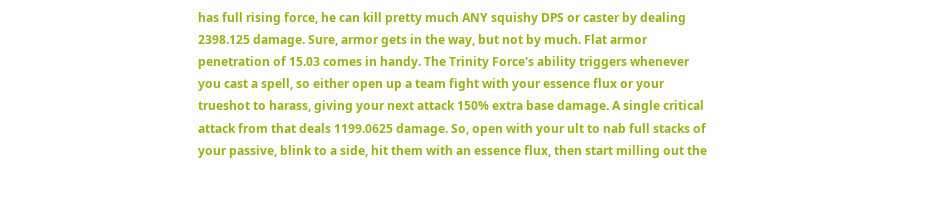has full rising force, he can kill pretty much ANY squishy DPS or caster by dealing 2398.125 damage. Sure, armor gets in the way, but not by much. Flat armor penetration of 15.03 comes in handy. The Trinity Force's ability triggers whenever you cast a spell, so either open up a team fight with your essence flux or your trueshot to harass, giving your next attack 150% extra base damage. A single critical attack from that deals 1199.0625 damage. So, open with your ult to nab full stacks of your passive, blink to a side, hit them with an essence flux, then start milling out the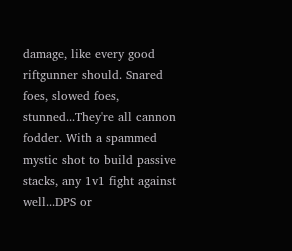damage, like every good riftgunner should. Snared foes, slowed foes, stunned...They're all cannon fodder. With a spammed mystic shot to build passive stacks, any 1v1 fight against well...DPS or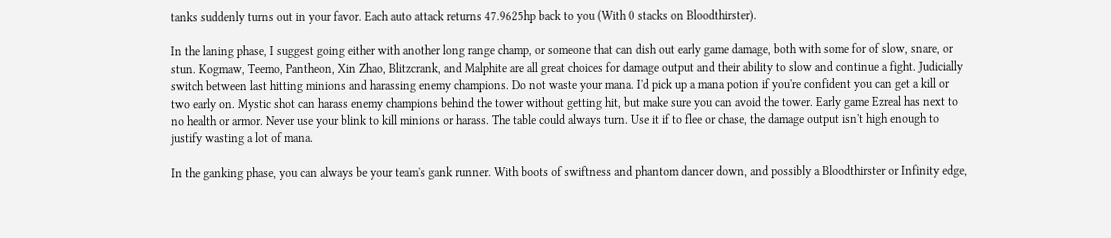tanks suddenly turns out in your favor. Each auto attack returns 47.9625hp back to you (With 0 stacks on Bloodthirster).

In the laning phase, I suggest going either with another long range champ, or someone that can dish out early game damage, both with some for of slow, snare, or stun. Kogmaw, Teemo, Pantheon, Xin Zhao, Blitzcrank, and Malphite are all great choices for damage output and their ability to slow and continue a fight. Judicially switch between last hitting minions and harassing enemy champions. Do not waste your mana. I'd pick up a mana potion if you're confident you can get a kill or two early on. Mystic shot can harass enemy champions behind the tower without getting hit, but make sure you can avoid the tower. Early game Ezreal has next to no health or armor. Never use your blink to kill minions or harass. The table could always turn. Use it if to flee or chase, the damage output isn't high enough to justify wasting a lot of mana.

In the ganking phase, you can always be your team's gank runner. With boots of swiftness and phantom dancer down, and possibly a Bloodthirster or Infinity edge,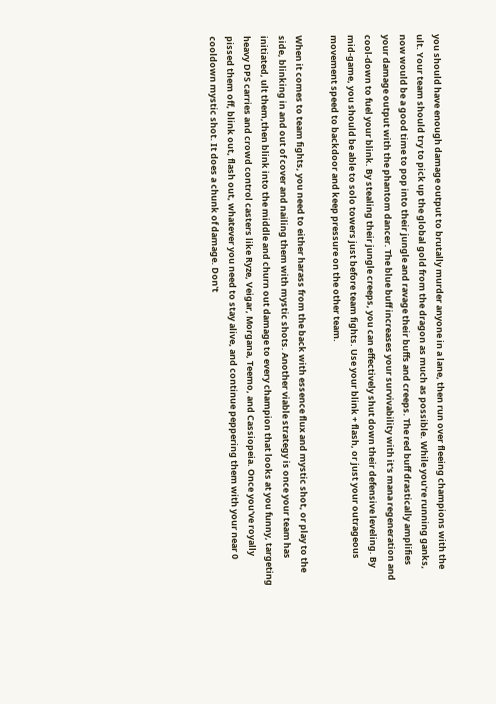you should have enough damage output to brutally murder anyone in a lane, then run over fleeing champions with the ult. Your team should try to pick up the global gold from the dragon as much as possible. While you're running ganks, now would be a good time to pop into their jungle and ravage their buffs and creeps. The red buff drastically amplifies your damage output with the phantom dancer. The blue buff increases your survivability with it's mana regeneration and cool-down to fuel your blink. By stealing their jungle creeps, you can effectively shut down their defensive leveling. By mid-game, you should be able to solo towers just before team fights. Use your blink + flash, or just your outrageous movement speed to backdoor and keep pressure on the other team.

When it comes to team fights, you need to either harass from the back with essence flux and mystic shot, or play to the side, blinking in and out of cover and nailing them with mystic shots. Another viable strategy is once your team has initiated, ult them,then blink into the middle and churn out damage to every champion that looks at you funny, targeting heavy DPS carries and crowd control casters like Ryze, Veigar, Morgana, Teemo, and Cassiopeia. Once you've royally pissed them off, blink out, flash out, whatever you need to stay alive, and continue peppering them with your near 0 cooldown mystic shot. It does a chunk of damage. Don't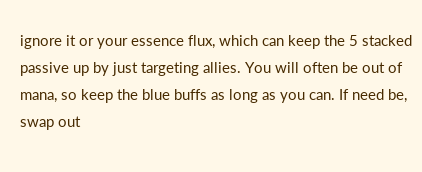ignore it or your essence flux, which can keep the 5 stacked passive up by just targeting allies. You will often be out of mana, so keep the blue buffs as long as you can. If need be, swap out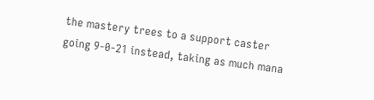the mastery trees to a support caster going 9-0-21 instead, taking as much mana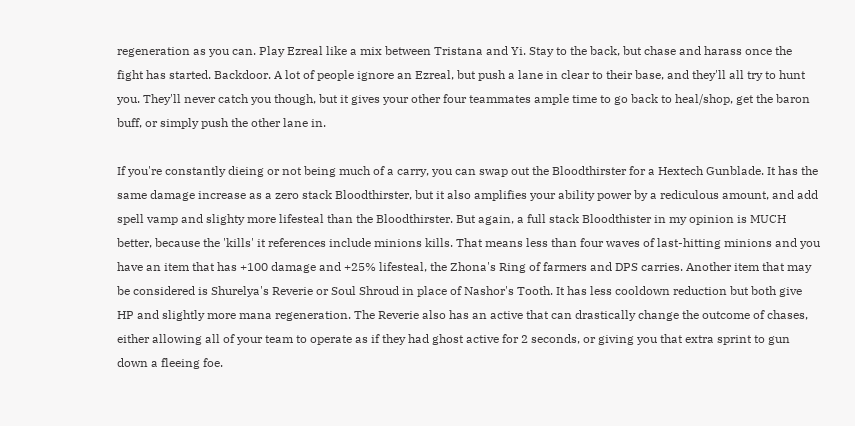regeneration as you can. Play Ezreal like a mix between Tristana and Yi. Stay to the back, but chase and harass once the fight has started. Backdoor. A lot of people ignore an Ezreal, but push a lane in clear to their base, and they'll all try to hunt you. They'll never catch you though, but it gives your other four teammates ample time to go back to heal/shop, get the baron buff, or simply push the other lane in.

If you're constantly dieing or not being much of a carry, you can swap out the Bloodthirster for a Hextech Gunblade. It has the same damage increase as a zero stack Bloodthirster, but it also amplifies your ability power by a rediculous amount, and add spell vamp and slighty more lifesteal than the Bloodthirster. But again, a full stack Bloodthister in my opinion is MUCH better, because the 'kills' it references include minions kills. That means less than four waves of last-hitting minions and you have an item that has +100 damage and +25% lifesteal, the Zhona's Ring of farmers and DPS carries. Another item that may be considered is Shurelya's Reverie or Soul Shroud in place of Nashor's Tooth. It has less cooldown reduction but both give HP and slightly more mana regeneration. The Reverie also has an active that can drastically change the outcome of chases, either allowing all of your team to operate as if they had ghost active for 2 seconds, or giving you that extra sprint to gun down a fleeing foe.